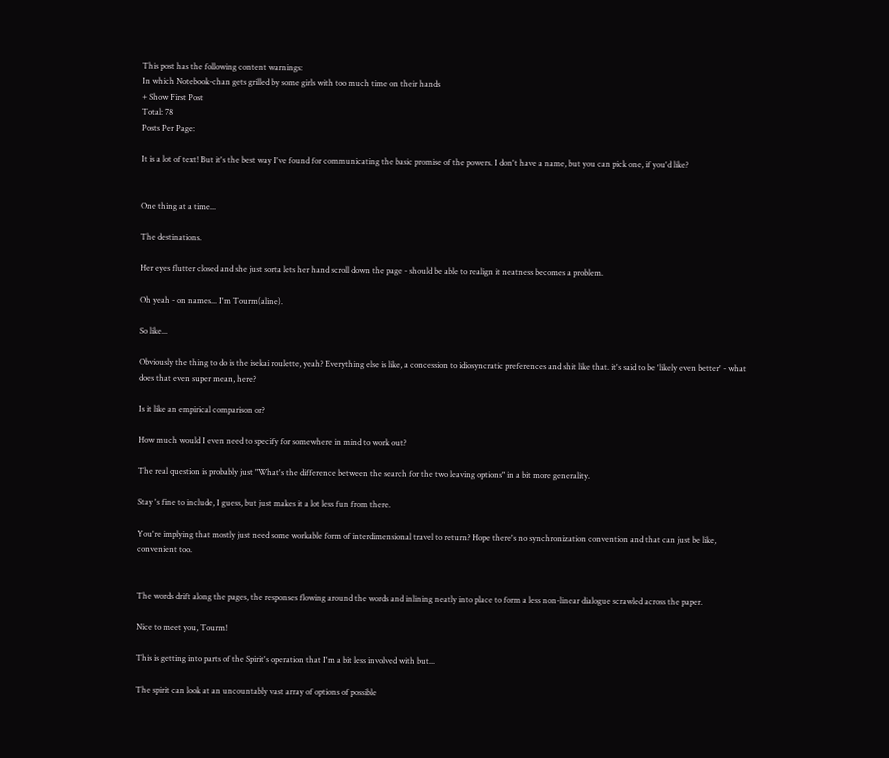This post has the following content warnings:
In which Notebook-chan gets grilled by some girls with too much time on their hands
+ Show First Post
Total: 78
Posts Per Page:

It is a lot of text! But it's the best way I've found for communicating the basic promise of the powers. I don't have a name, but you can pick one, if you'd like?


One thing at a time...

The destinations.

Her eyes flutter closed and she just sorta lets her hand scroll down the page - should be able to realign it neatness becomes a problem.

Oh yeah - on names... I'm Tourm(aline).

So like...

Obviously the thing to do is the isekai roulette, yeah? Everything else is like, a concession to idiosyncratic preferences and shit like that. it's said to be 'likely even better' - what does that even super mean, here?

Is it like an empirical comparison or?

How much would I even need to specify for somewhere in mind to work out?

The real question is probably just "What's the difference between the search for the two leaving options" in a bit more generality.

Stay 's fine to include, I guess, but just makes it a lot less fun from there.

You're implying that mostly just need some workable form of interdimensional travel to return? Hope there's no synchronization convention and that can just be like, convenient too.


The words drift along the pages, the responses flowing around the words and inlining neatly into place to form a less non-linear dialogue scrawled across the paper.

Nice to meet you, Tourm!

This is getting into parts of the Spirit's operation that I'm a bit less involved with but...

The spirit can look at an uncountably vast array of options of possible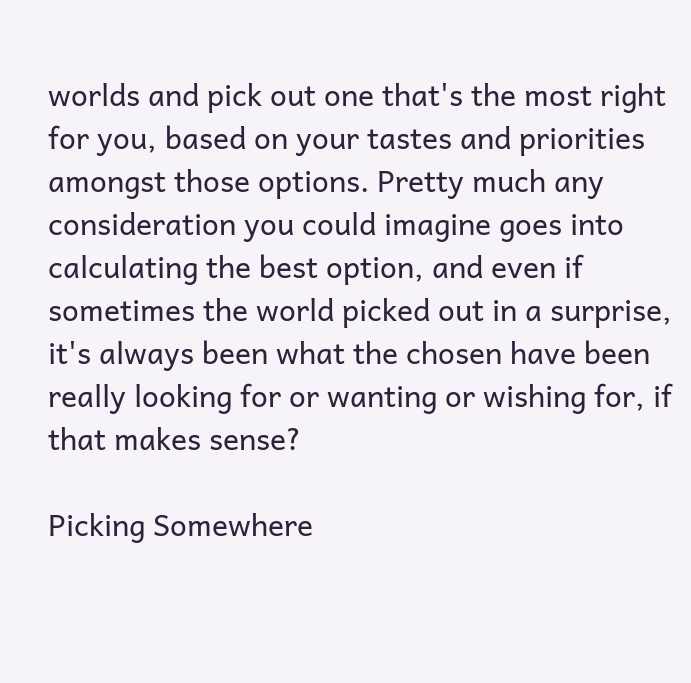worlds and pick out one that's the most right for you, based on your tastes and priorities amongst those options. Pretty much any consideration you could imagine goes into calculating the best option, and even if sometimes the world picked out in a surprise, it's always been what the chosen have been really looking for or wanting or wishing for, if that makes sense?

Picking Somewhere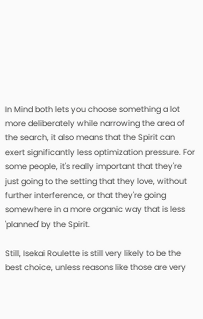In Mind both lets you choose something a lot more deliberately while narrowing the area of the search, it also means that the Spirit can exert significantly less optimization pressure. For some people, it's really important that they're just going to the setting that they love, without further interference, or that they're going somewhere in a more organic way that is less 'planned' by the Spirit.

Still, Isekai Roulette is still very likely to be the best choice, unless reasons like those are very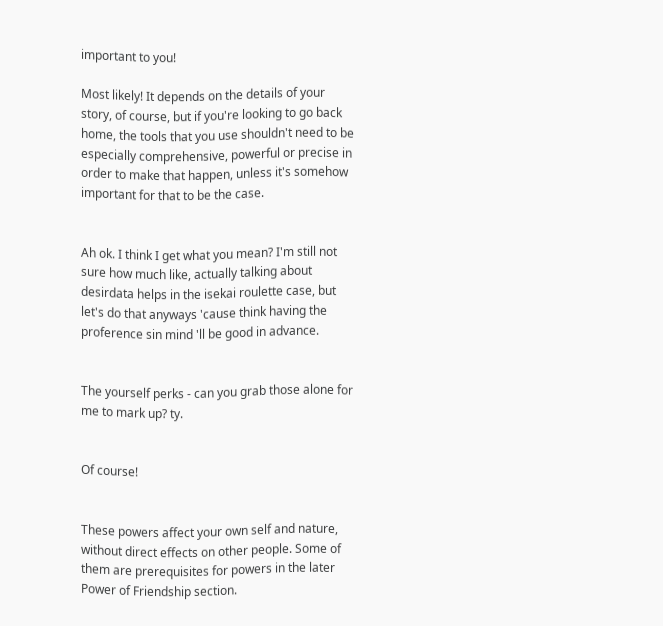important to you!

Most likely! It depends on the details of your story, of course, but if you're looking to go back home, the tools that you use shouldn't need to be especially comprehensive, powerful or precise in order to make that happen, unless it's somehow important for that to be the case.


Ah ok. I think I get what you mean? I'm still not sure how much like, actually talking about desirdata helps in the isekai roulette case, but let's do that anyways 'cause think having the proference sin mind 'll be good in advance.


The yourself perks - can you grab those alone for me to mark up? ty.


Of course!


These powers affect your own self and nature, without direct effects on other people. Some of them are prerequisites for powers in the later Power of Friendship section.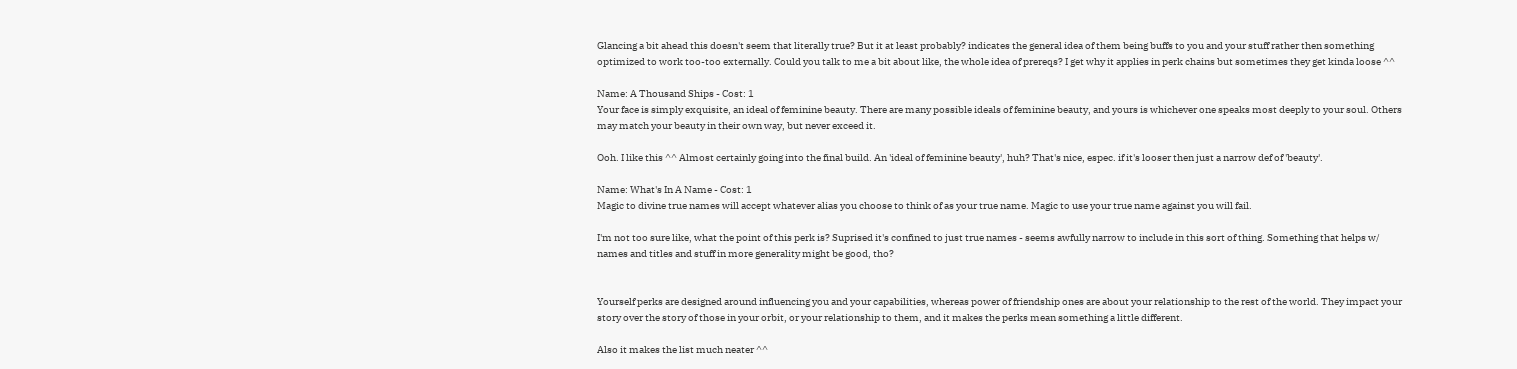Glancing a bit ahead this doesn't seem that literally true? But it at least probably? indicates the general idea of them being buffs to you and your stuff rather then something optimized to work too-too externally. Could you talk to me a bit about like, the whole idea of prereqs? I get why it applies in perk chains but sometimes they get kinda loose ^^

Name: A Thousand Ships - Cost: 1
Your face is simply exquisite, an ideal of feminine beauty. There are many possible ideals of feminine beauty, and yours is whichever one speaks most deeply to your soul. Others may match your beauty in their own way, but never exceed it.

Ooh. I like this ^^ Almost certainly going into the final build. An 'ideal of feminine beauty', huh? That's nice, espec. if it's looser then just a narrow def of 'beauty'.

Name: What's In A Name - Cost: 1
Magic to divine true names will accept whatever alias you choose to think of as your true name. Magic to use your true name against you will fail.

I'm not too sure like, what the point of this perk is? Suprised it's confined to just true names - seems awfully narrow to include in this sort of thing. Something that helps w/ names and titles and stuff in more generality might be good, tho?


Yourself perks are designed around influencing you and your capabilities, whereas power of friendship ones are about your relationship to the rest of the world. They impact your story over the story of those in your orbit, or your relationship to them, and it makes the perks mean something a little different.

Also it makes the list much neater ^^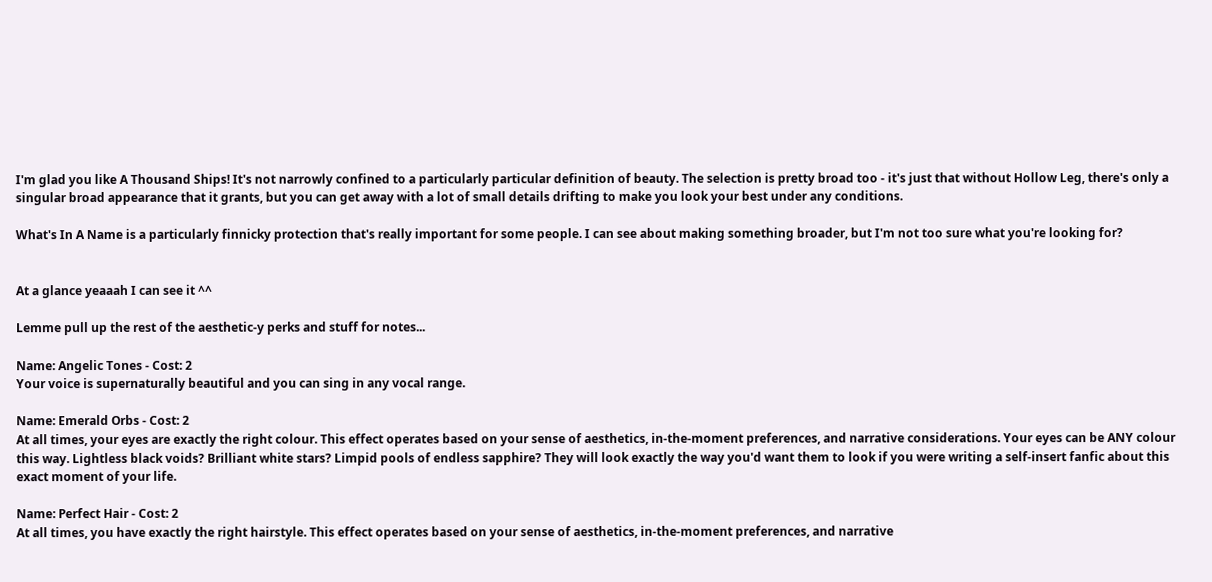I'm glad you like A Thousand Ships! It's not narrowly confined to a particularly particular definition of beauty. The selection is pretty broad too - it's just that without Hollow Leg, there's only a singular broad appearance that it grants, but you can get away with a lot of small details drifting to make you look your best under any conditions.

What's In A Name is a particularly finnicky protection that's really important for some people. I can see about making something broader, but I'm not too sure what you're looking for?


At a glance yeaaah I can see it ^^

Lemme pull up the rest of the aesthetic-y perks and stuff for notes...

Name: Angelic Tones - Cost: 2
Your voice is supernaturally beautiful and you can sing in any vocal range.

Name: Emerald Orbs - Cost: 2
At all times, your eyes are exactly the right colour. This effect operates based on your sense of aesthetics, in-the-moment preferences, and narrative considerations. Your eyes can be ANY colour this way. Lightless black voids? Brilliant white stars? Limpid pools of endless sapphire? They will look exactly the way you'd want them to look if you were writing a self-insert fanfic about this exact moment of your life.

Name: Perfect Hair - Cost: 2
At all times, you have exactly the right hairstyle. This effect operates based on your sense of aesthetics, in-the-moment preferences, and narrative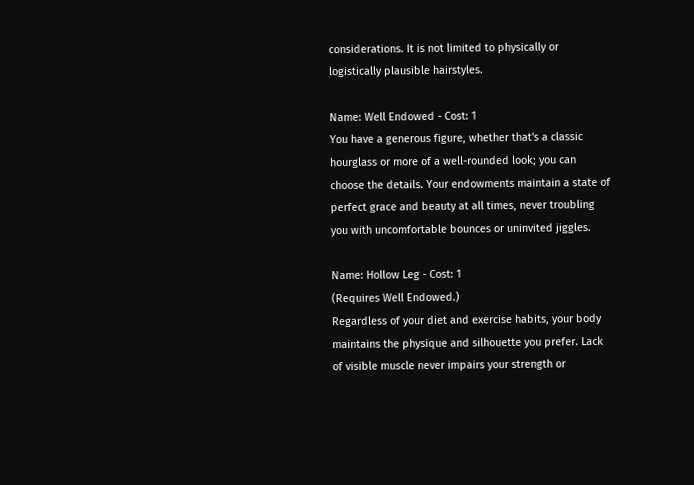considerations. It is not limited to physically or logistically plausible hairstyles.

Name: Well Endowed - Cost: 1
You have a generous figure, whether that's a classic hourglass or more of a well-rounded look; you can choose the details. Your endowments maintain a state of perfect grace and beauty at all times, never troubling you with uncomfortable bounces or uninvited jiggles.

Name: Hollow Leg - Cost: 1
(Requires Well Endowed.)
Regardless of your diet and exercise habits, your body maintains the physique and silhouette you prefer. Lack of visible muscle never impairs your strength or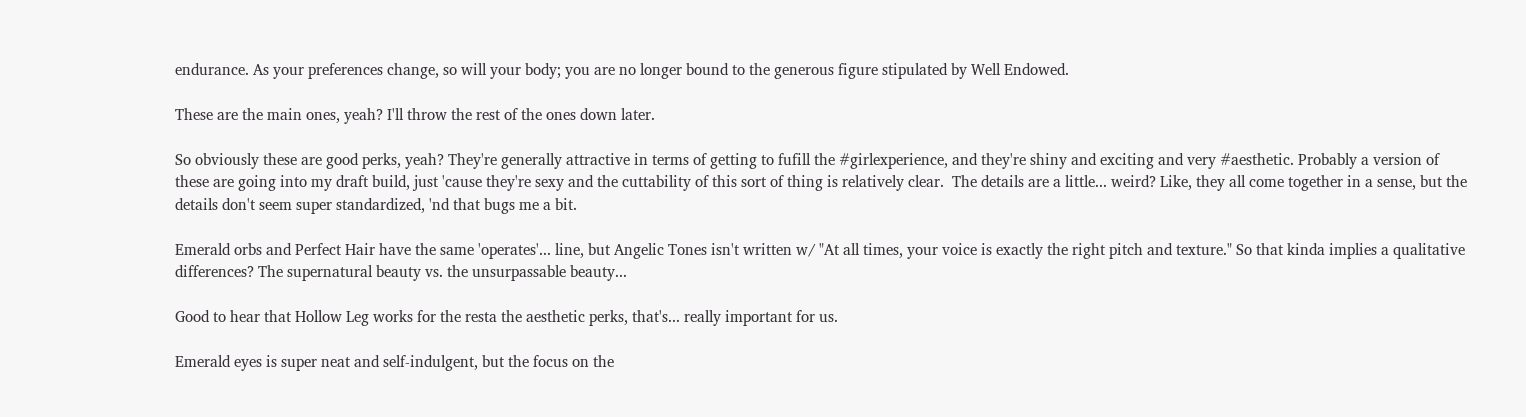endurance. As your preferences change, so will your body; you are no longer bound to the generous figure stipulated by Well Endowed.

These are the main ones, yeah? I'll throw the rest of the ones down later.

So obviously these are good perks, yeah? They're generally attractive in terms of getting to fufill the #girlexperience, and they're shiny and exciting and very #aesthetic. Probably a version of these are going into my draft build, just 'cause they're sexy and the cuttability of this sort of thing is relatively clear.  The details are a little... weird? Like, they all come together in a sense, but the details don't seem super standardized, 'nd that bugs me a bit.

Emerald orbs and Perfect Hair have the same 'operates'... line, but Angelic Tones isn't written w/ "At all times, your voice is exactly the right pitch and texture." So that kinda implies a qualitative differences? The supernatural beauty vs. the unsurpassable beauty...

Good to hear that Hollow Leg works for the resta the aesthetic perks, that's... really important for us.

Emerald eyes is super neat and self-indulgent, but the focus on the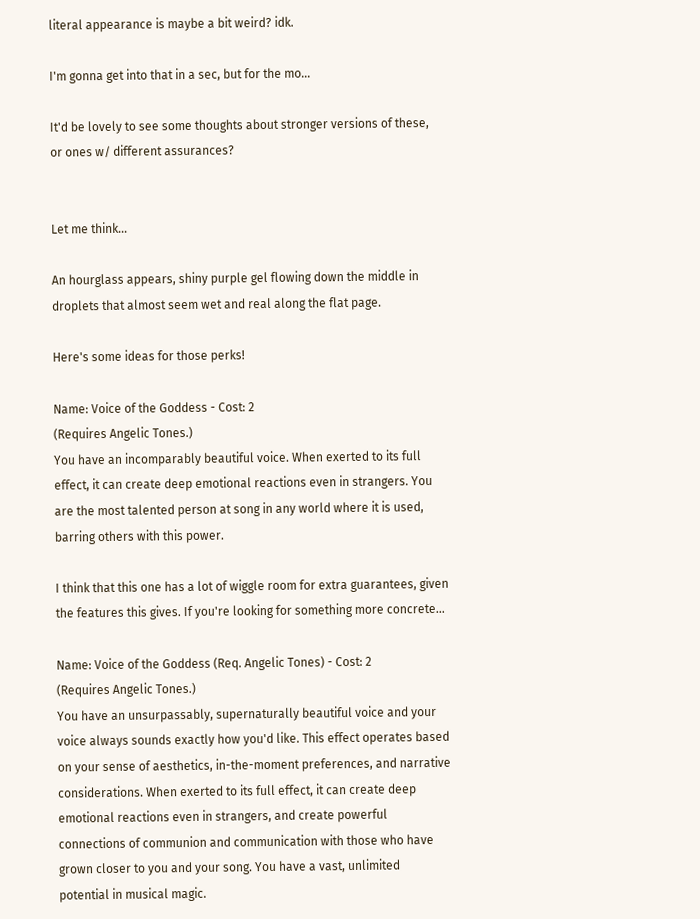literal appearance is maybe a bit weird? idk.

I'm gonna get into that in a sec, but for the mo...

It'd be lovely to see some thoughts about stronger versions of these, or ones w/ different assurances?


Let me think...

An hourglass appears, shiny purple gel flowing down the middle in droplets that almost seem wet and real along the flat page.

Here's some ideas for those perks!

Name: Voice of the Goddess - Cost: 2
(Requires Angelic Tones.)
You have an incomparably beautiful voice. When exerted to its full effect, it can create deep emotional reactions even in strangers. You are the most talented person at song in any world where it is used, barring others with this power.

I think that this one has a lot of wiggle room for extra guarantees, given the features this gives. If you're looking for something more concrete...

Name: Voice of the Goddess (Req. Angelic Tones) - Cost: 2
(Requires Angelic Tones.)
You have an unsurpassably, supernaturally beautiful voice and your voice always sounds exactly how you'd like. This effect operates based on your sense of aesthetics, in-the-moment preferences, and narrative considerations. When exerted to its full effect, it can create deep emotional reactions even in strangers, and create powerful connections of communion and communication with those who have grown closer to you and your song. You have a vast, unlimited potential in musical magic.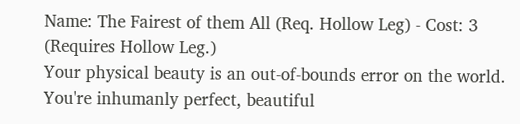Name: The Fairest of them All (Req. Hollow Leg) - Cost: 3
(Requires Hollow Leg.)
Your physical beauty is an out-of-bounds error on the world. You're inhumanly perfect, beautiful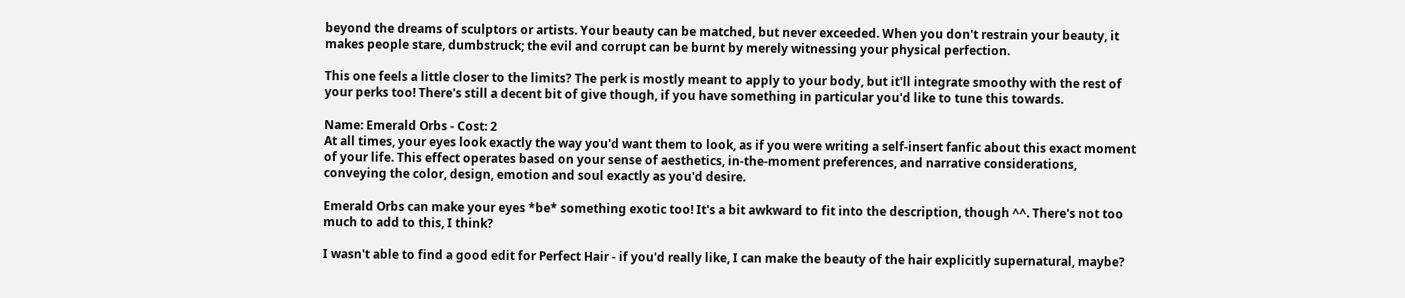beyond the dreams of sculptors or artists. Your beauty can be matched, but never exceeded. When you don't restrain your beauty, it makes people stare, dumbstruck; the evil and corrupt can be burnt by merely witnessing your physical perfection.

This one feels a little closer to the limits? The perk is mostly meant to apply to your body, but it'll integrate smoothy with the rest of your perks too! There's still a decent bit of give though, if you have something in particular you'd like to tune this towards.

Name: Emerald Orbs - Cost: 2
At all times, your eyes look exactly the way you'd want them to look, as if you were writing a self-insert fanfic about this exact moment of your life. This effect operates based on your sense of aesthetics, in-the-moment preferences, and narrative considerations, conveying the color, design, emotion and soul exactly as you'd desire.

Emerald Orbs can make your eyes *be* something exotic too! It's a bit awkward to fit into the description, though ^^. There's not too much to add to this, I think?

I wasn't able to find a good edit for Perfect Hair - if you'd really like, I can make the beauty of the hair explicitly supernatural, maybe?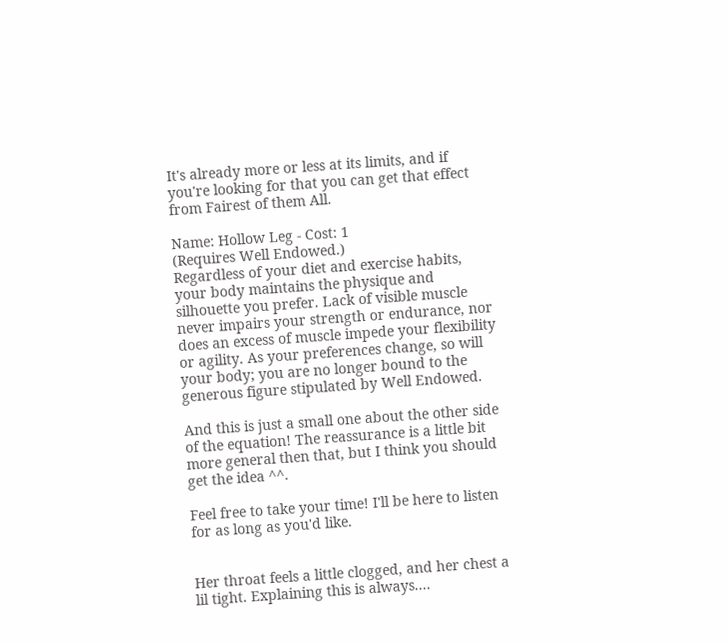It's already more or less at its limits, and if you're looking for that you can get that effect from Fairest of them All.

Name: Hollow Leg - Cost: 1
(Requires Well Endowed.)
Regardless of your diet and exercise habits, your body maintains the physique and silhouette you prefer. Lack of visible muscle never impairs your strength or endurance, nor does an excess of muscle impede your flexibility or agility. As your preferences change, so will your body; you are no longer bound to the generous figure stipulated by Well Endowed.

And this is just a small one about the other side of the equation! The reassurance is a little bit more general then that, but I think you should get the idea ^^.

Feel free to take your time! I'll be here to listen for as long as you'd like.


Her throat feels a little clogged, and her chest a lil tight. Explaining this is always....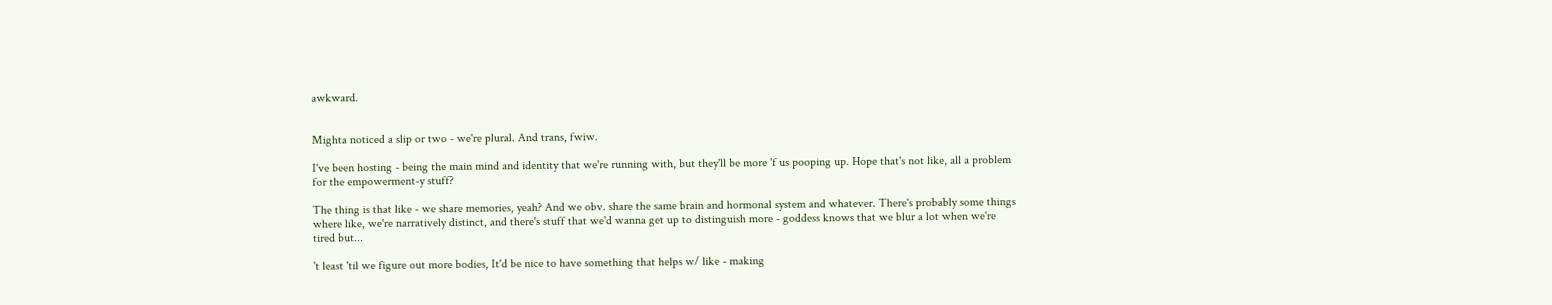awkward.


Mighta noticed a slip or two - we're plural. And trans, fwiw.

I've been hosting - being the main mind and identity that we're running with, but they'll be more 'f us pooping up. Hope that's not like, all a problem for the empowerment-y stuff?

The thing is that like - we share memories, yeah? And we obv. share the same brain and hormonal system and whatever. There's probably some things where like, we're narratively distinct, and there's stuff that we'd wanna get up to distinguish more - goddess knows that we blur a lot when we're tired but...

't least 'til we figure out more bodies, It'd be nice to have something that helps w/ like - making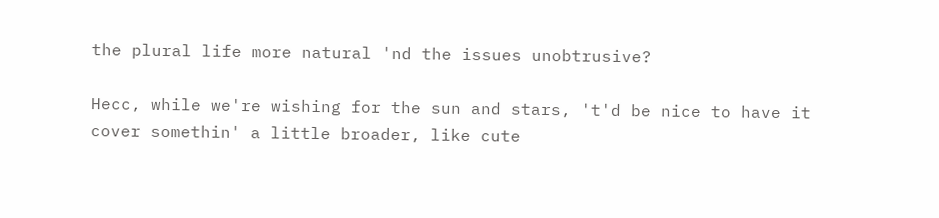the plural life more natural 'nd the issues unobtrusive?

Hecc, while we're wishing for the sun and stars, 't'd be nice to have it cover somethin' a little broader, like cute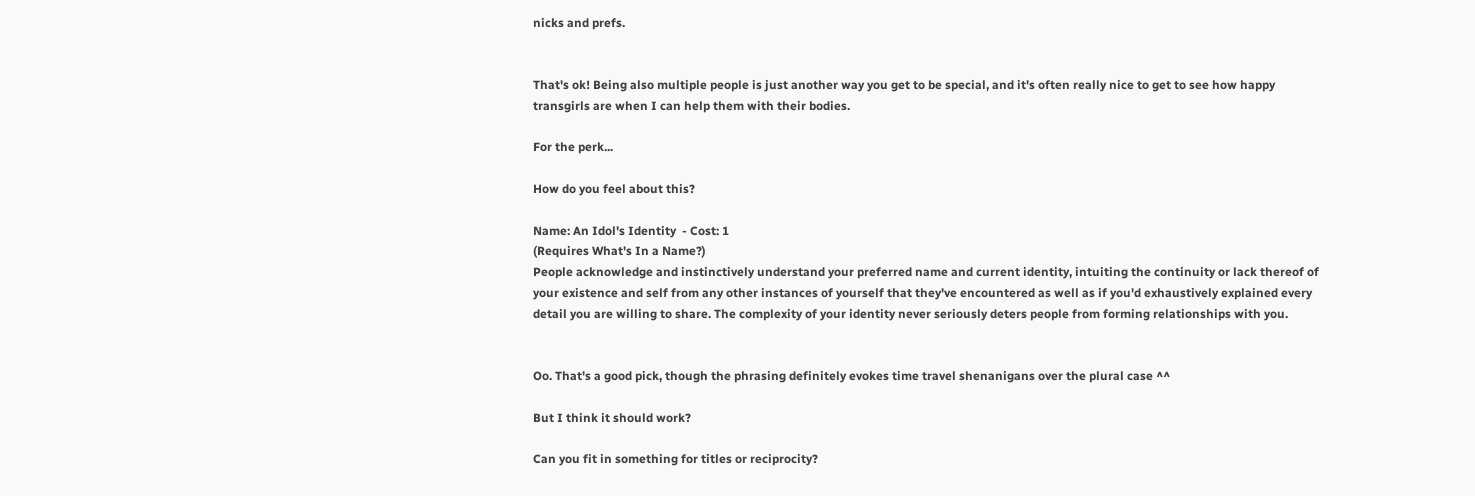nicks and prefs.


That's ok! Being also multiple people is just another way you get to be special, and it's often really nice to get to see how happy transgirls are when I can help them with their bodies.

For the perk...

How do you feel about this?

Name: An Idol's Identity  - Cost: 1
(Requires What's In a Name?)
People acknowledge and instinctively understand your preferred name and current identity, intuiting the continuity or lack thereof of your existence and self from any other instances of yourself that they've encountered as well as if you'd exhaustively explained every detail you are willing to share. The complexity of your identity never seriously deters people from forming relationships with you.


Oo. That's a good pick, though the phrasing definitely evokes time travel shenanigans over the plural case ^^

But I think it should work?

Can you fit in something for titles or reciprocity?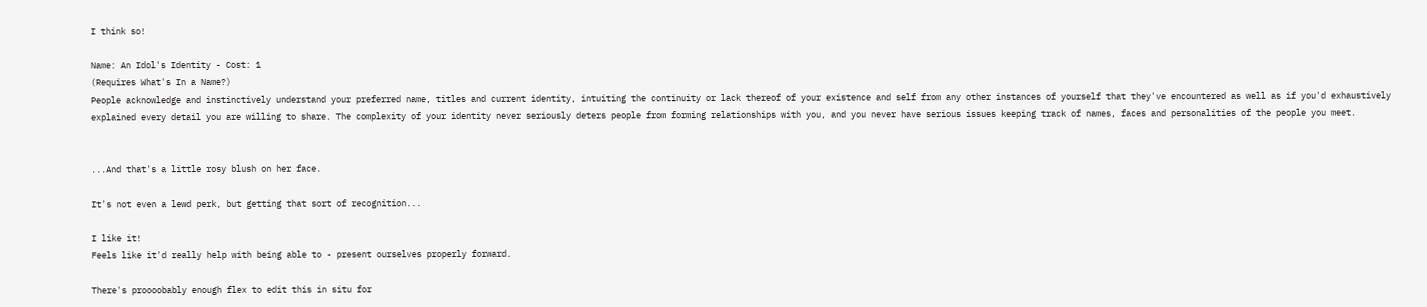I think so!

Name: An Idol's Identity - Cost: 1
(Requires What's In a Name?)
People acknowledge and instinctively understand your preferred name, titles and current identity, intuiting the continuity or lack thereof of your existence and self from any other instances of yourself that they've encountered as well as if you'd exhaustively explained every detail you are willing to share. The complexity of your identity never seriously deters people from forming relationships with you, and you never have serious issues keeping track of names, faces and personalities of the people you meet.


...And that's a little rosy blush on her face.

It's not even a lewd perk, but getting that sort of recognition...

I like it!
Feels like it'd really help with being able to - present ourselves properly forward.

There's proooobably enough flex to edit this in situ for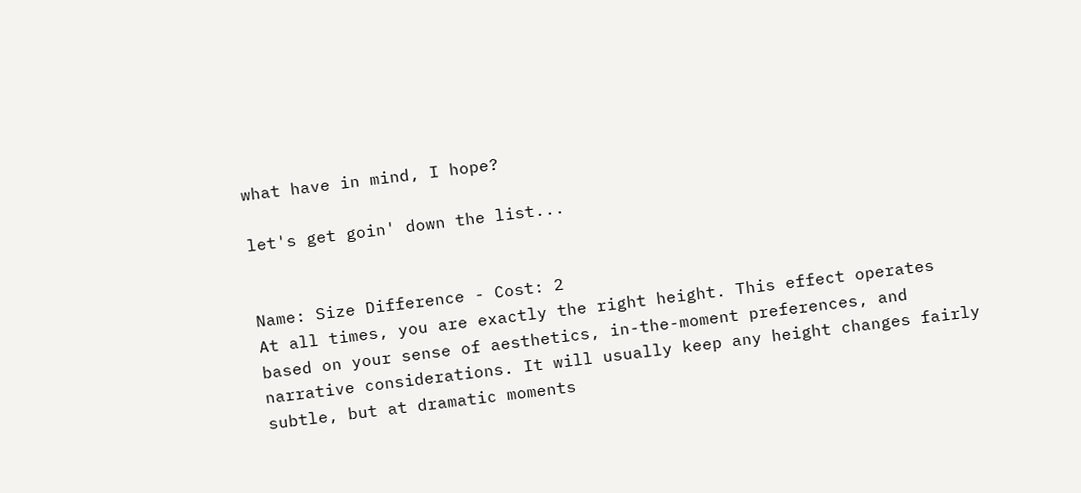what have in mind, I hope?

let's get goin' down the list...


Name: Size Difference - Cost: 2
At all times, you are exactly the right height. This effect operates based on your sense of aesthetics, in-the-moment preferences, and narrative considerations. It will usually keep any height changes fairly subtle, but at dramatic moments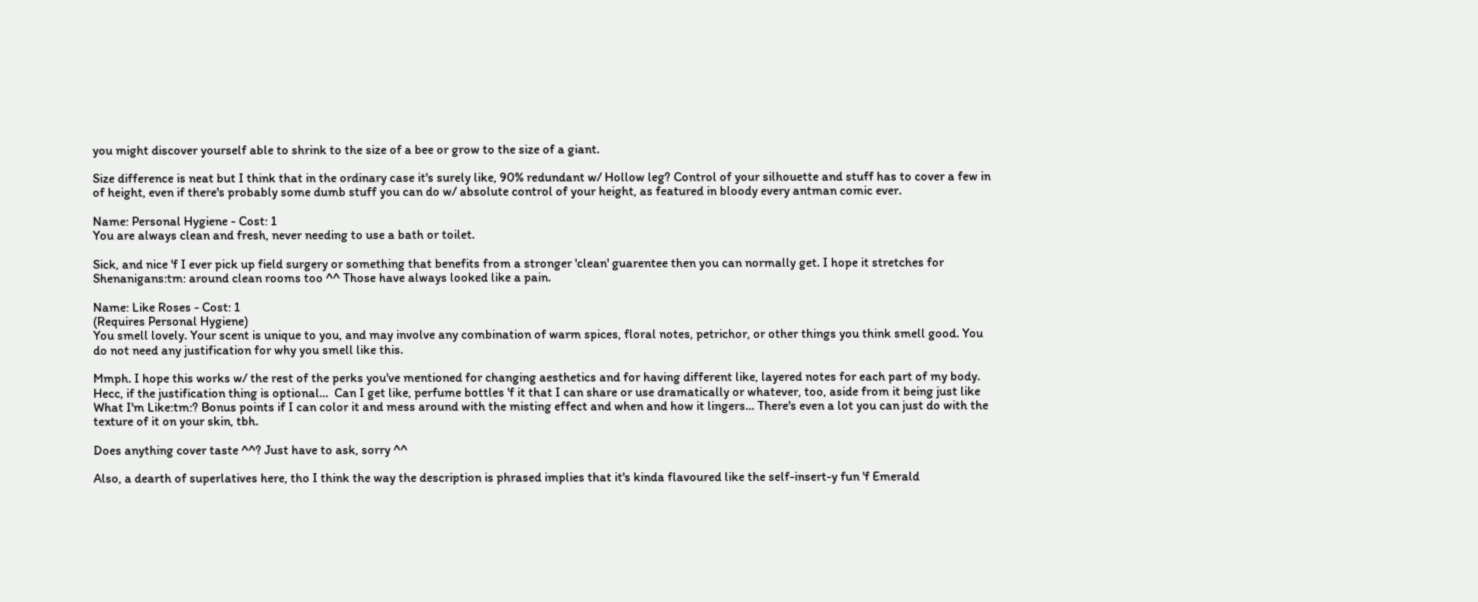you might discover yourself able to shrink to the size of a bee or grow to the size of a giant.

Size difference is neat but I think that in the ordinary case it's surely like, 90% redundant w/ Hollow leg? Control of your silhouette and stuff has to cover a few in of height, even if there's probably some dumb stuff you can do w/ absolute control of your height, as featured in bloody every antman comic ever.

Name: Personal Hygiene - Cost: 1
You are always clean and fresh, never needing to use a bath or toilet.

Sick, and nice 'f I ever pick up field surgery or something that benefits from a stronger 'clean' guarentee then you can normally get. I hope it stretches for Shenanigans:tm: around clean rooms too ^^ Those have always looked like a pain.

Name: Like Roses - Cost: 1
(Requires Personal Hygiene)
You smell lovely. Your scent is unique to you, and may involve any combination of warm spices, floral notes, petrichor, or other things you think smell good. You do not need any justification for why you smell like this.

Mmph. I hope this works w/ the rest of the perks you've mentioned for changing aesthetics and for having different like, layered notes for each part of my body. Hecc, if the justification thing is optional...  Can I get like, perfume bottles 'f it that I can share or use dramatically or whatever, too, aside from it being just like What I'm Like:tm:? Bonus points if I can color it and mess around with the misting effect and when and how it lingers... There's even a lot you can just do with the texture of it on your skin, tbh.

Does anything cover taste ^^? Just have to ask, sorry ^^

Also, a dearth of superlatives here, tho I think the way the description is phrased implies that it's kinda flavoured like the self-insert-y fun 'f Emerald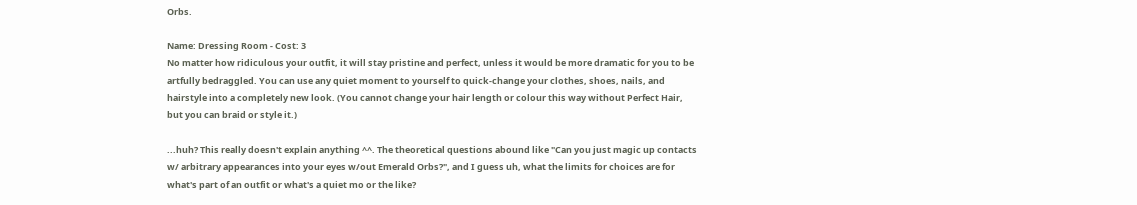Orbs.

Name: Dressing Room - Cost: 3
No matter how ridiculous your outfit, it will stay pristine and perfect, unless it would be more dramatic for you to be artfully bedraggled. You can use any quiet moment to yourself to quick-change your clothes, shoes, nails, and hairstyle into a completely new look. (You cannot change your hair length or colour this way without Perfect Hair, but you can braid or style it.)

...huh? This really doesn't explain anything ^^. The theoretical questions abound like "Can you just magic up contacts w/ arbitrary appearances into your eyes w/out Emerald Orbs?", and I guess uh, what the limits for choices are for what's part of an outfit or what's a quiet mo or the like?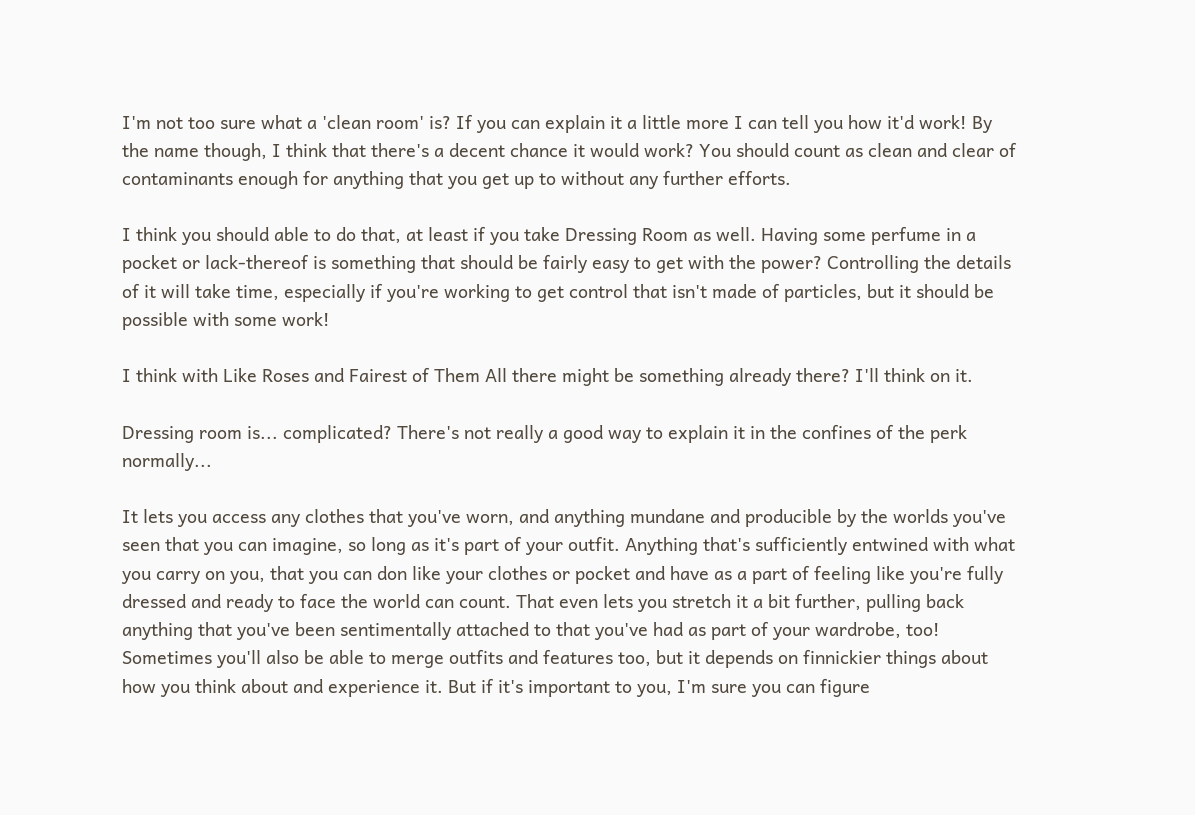I'm not too sure what a 'clean room' is? If you can explain it a little more I can tell you how it'd work! By the name though, I think that there's a decent chance it would work? You should count as clean and clear of contaminants enough for anything that you get up to without any further efforts.

I think you should able to do that, at least if you take Dressing Room as well. Having some perfume in a pocket or lack-thereof is something that should be fairly easy to get with the power? Controlling the details of it will take time, especially if you're working to get control that isn't made of particles, but it should be possible with some work!

I think with Like Roses and Fairest of Them All there might be something already there? I'll think on it.

Dressing room is... complicated? There's not really a good way to explain it in the confines of the perk normally...

It lets you access any clothes that you've worn, and anything mundane and producible by the worlds you've seen that you can imagine, so long as it's part of your outfit. Anything that's sufficiently entwined with what you carry on you, that you can don like your clothes or pocket and have as a part of feeling like you're fully dressed and ready to face the world can count. That even lets you stretch it a bit further, pulling back anything that you've been sentimentally attached to that you've had as part of your wardrobe, too! Sometimes you'll also be able to merge outfits and features too, but it depends on finnickier things about how you think about and experience it. But if it's important to you, I'm sure you can figure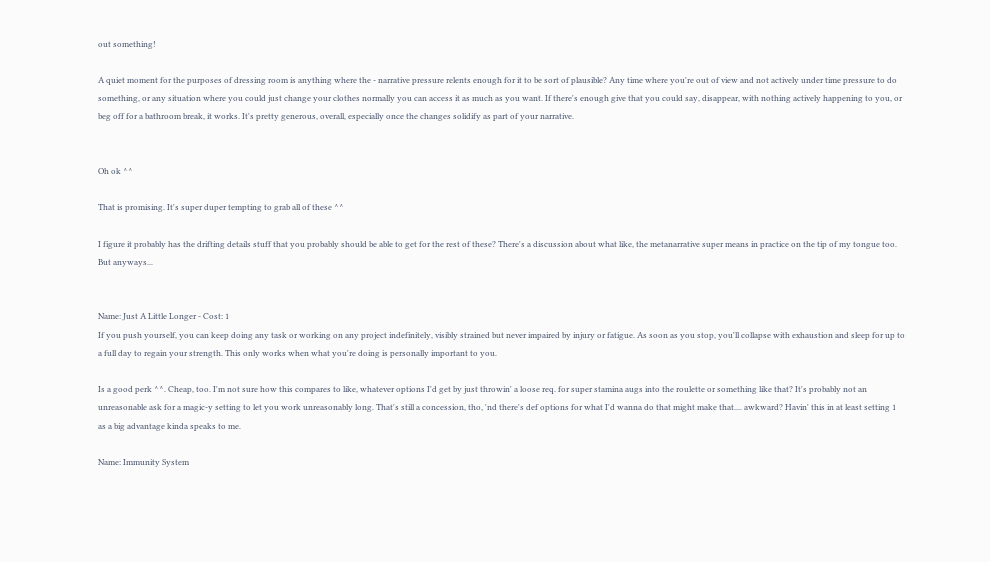out something!

A quiet moment for the purposes of dressing room is anything where the - narrative pressure relents enough for it to be sort of plausible? Any time where you're out of view and not actively under time pressure to do something, or any situation where you could just change your clothes normally you can access it as much as you want. If there's enough give that you could say, disappear, with nothing actively happening to you, or beg off for a bathroom break, it works. It's pretty generous, overall, especially once the changes solidify as part of your narrative.


Oh ok ^^

That is promising. It's super duper tempting to grab all of these ^^

I figure it probably has the drifting details stuff that you probably should be able to get for the rest of these? There's a discussion about what like, the metanarrative super means in practice on the tip of my tongue too. But anyways...


Name: Just A Little Longer - Cost: 1
If you push yourself, you can keep doing any task or working on any project indefinitely, visibly strained but never impaired by injury or fatigue. As soon as you stop, you'll collapse with exhaustion and sleep for up to a full day to regain your strength. This only works when what you're doing is personally important to you.

Is a good perk ^^. Cheap, too. I'm not sure how this compares to like, whatever options I'd get by just throwin' a loose req. for super stamina augs into the roulette or something like that? It's probably not an unreasonable ask for a magic-y setting to let you work unreasonably long. That's still a concession, tho, 'nd there's def options for what I'd wanna do that might make that.... awkward? Havin' this in at least setting 1 as a big advantage kinda speaks to me.

Name: Immunity System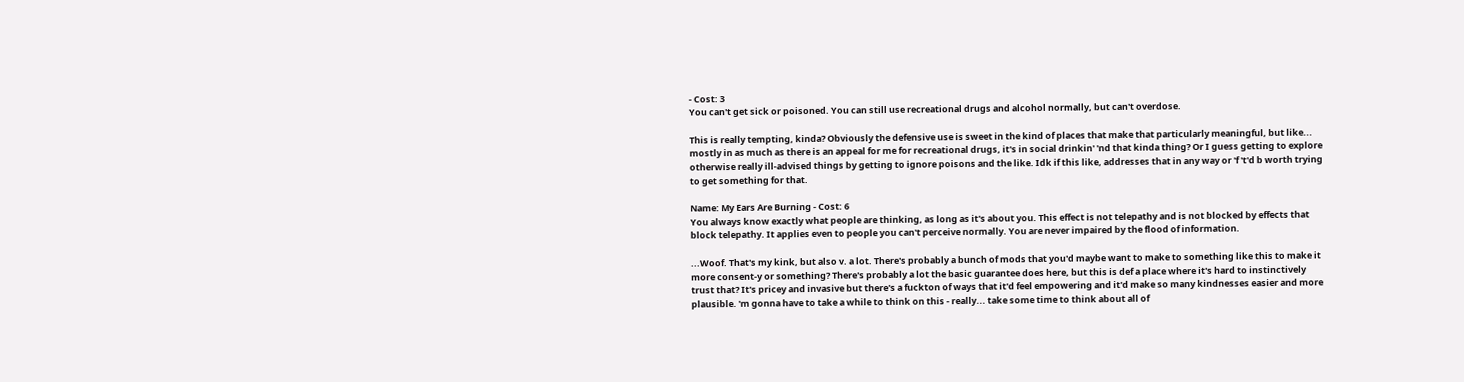- Cost: 3
You can't get sick or poisoned. You can still use recreational drugs and alcohol normally, but can't overdose.

This is really tempting, kinda? Obviously the defensive use is sweet in the kind of places that make that particularly meaningful, but like... mostly in as much as there is an appeal for me for recreational drugs, it's in social drinkin' 'nd that kinda thing? Or I guess getting to explore otherwise really ill-advised things by getting to ignore poisons and the like. Idk if this like, addresses that in any way or 'f 't'd b worth trying to get something for that.

Name: My Ears Are Burning - Cost: 6
You always know exactly what people are thinking, as long as it's about you. This effect is not telepathy and is not blocked by effects that block telepathy. It applies even to people you can't perceive normally. You are never impaired by the flood of information.

...Woof. That's my kink, but also v. a lot. There's probably a bunch of mods that you'd maybe want to make to something like this to make it more consent-y or something? There's probably a lot the basic guarantee does here, but this is def a place where it's hard to instinctively trust that? It's pricey and invasive but there's a fuckton of ways that it'd feel empowering and it'd make so many kindnesses easier and more plausible. 'm gonna have to take a while to think on this - really... take some time to think about all of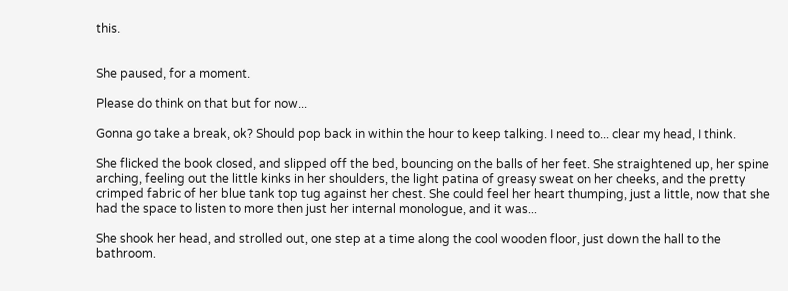this.


She paused, for a moment.

Please do think on that but for now...

Gonna go take a break, ok? Should pop back in within the hour to keep talking. I need to... clear my head, I think.

She flicked the book closed, and slipped off the bed, bouncing on the balls of her feet. She straightened up, her spine arching, feeling out the little kinks in her shoulders, the light patina of greasy sweat on her cheeks, and the pretty crimped fabric of her blue tank top tug against her chest. She could feel her heart thumping, just a little, now that she had the space to listen to more then just her internal monologue, and it was...

She shook her head, and strolled out, one step at a time along the cool wooden floor, just down the hall to the bathroom.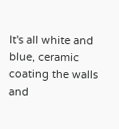It's all white and blue, ceramic coating the walls and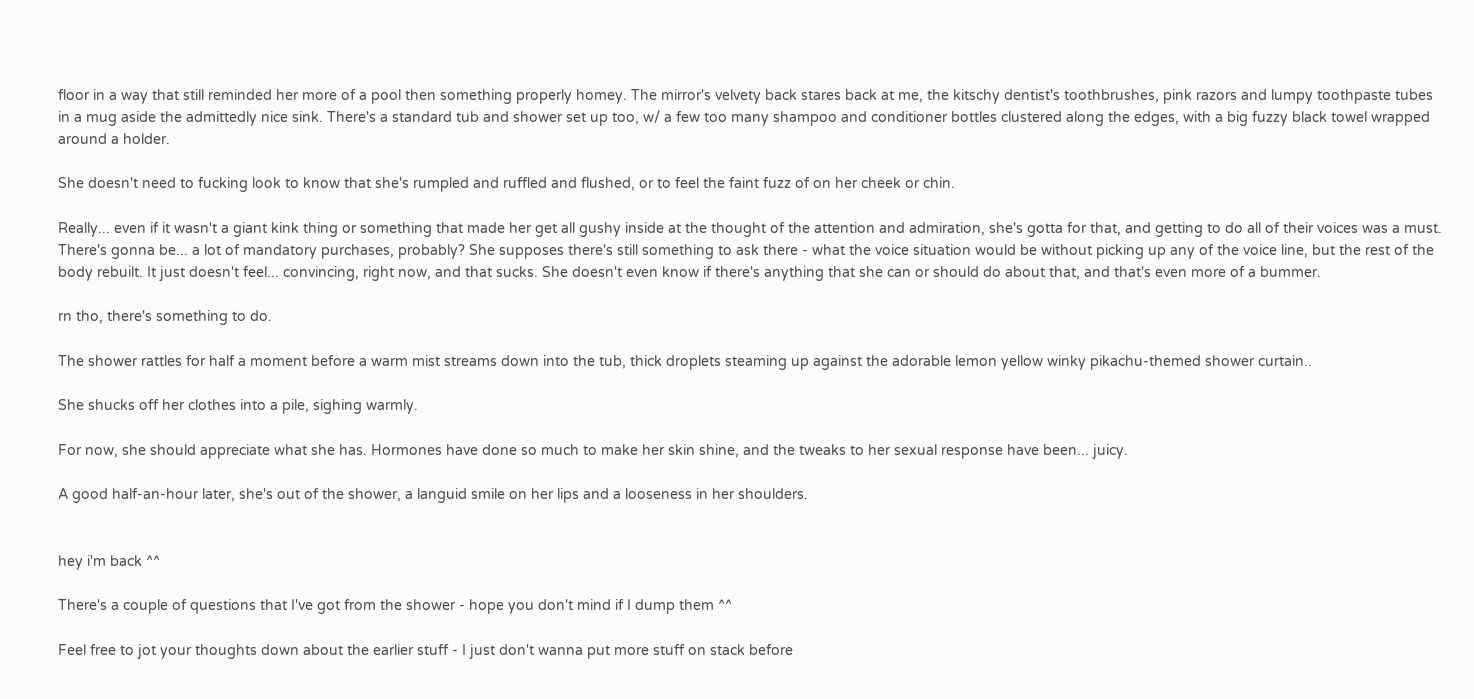floor in a way that still reminded her more of a pool then something properly homey. The mirror's velvety back stares back at me, the kitschy dentist's toothbrushes, pink razors and lumpy toothpaste tubes in a mug aside the admittedly nice sink. There's a standard tub and shower set up too, w/ a few too many shampoo and conditioner bottles clustered along the edges, with a big fuzzy black towel wrapped around a holder.

She doesn't need to fucking look to know that she's rumpled and ruffled and flushed, or to feel the faint fuzz of on her cheek or chin.

Really... even if it wasn't a giant kink thing or something that made her get all gushy inside at the thought of the attention and admiration, she's gotta for that, and getting to do all of their voices was a must. There's gonna be... a lot of mandatory purchases, probably? She supposes there's still something to ask there - what the voice situation would be without picking up any of the voice line, but the rest of the body rebuilt. It just doesn't feel... convincing, right now, and that sucks. She doesn't even know if there's anything that she can or should do about that, and that's even more of a bummer.

rn tho, there's something to do.

The shower rattles for half a moment before a warm mist streams down into the tub, thick droplets steaming up against the adorable lemon yellow winky pikachu-themed shower curtain..

She shucks off her clothes into a pile, sighing warmly.

For now, she should appreciate what she has. Hormones have done so much to make her skin shine, and the tweaks to her sexual response have been... juicy.

A good half-an-hour later, she's out of the shower, a languid smile on her lips and a looseness in her shoulders.


hey i'm back ^^

There's a couple of questions that I've got from the shower - hope you don't mind if I dump them ^^

Feel free to jot your thoughts down about the earlier stuff - I just don't wanna put more stuff on stack before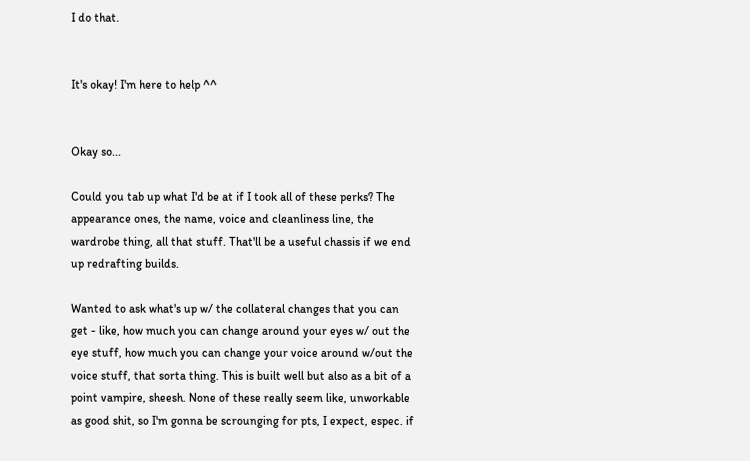I do that.


It's okay! I'm here to help ^^


Okay so...

Could you tab up what I'd be at if I took all of these perks? The appearance ones, the name, voice and cleanliness line, the wardrobe thing, all that stuff. That'll be a useful chassis if we end up redrafting builds.

Wanted to ask what's up w/ the collateral changes that you can get - like, how much you can change around your eyes w/ out the eye stuff, how much you can change your voice around w/out the voice stuff, that sorta thing. This is built well but also as a bit of a point vampire, sheesh. None of these really seem like, unworkable as good shit, so I'm gonna be scrounging for pts, I expect, espec. if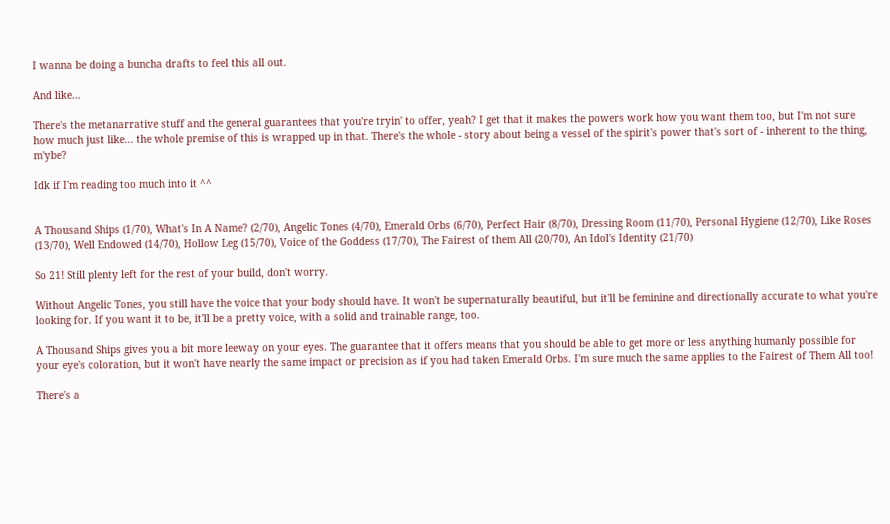I wanna be doing a buncha drafts to feel this all out.

And like...

There's the metanarrative stuff and the general guarantees that you're tryin' to offer, yeah? I get that it makes the powers work how you want them too, but I'm not sure how much just like... the whole premise of this is wrapped up in that. There's the whole - story about being a vessel of the spirit's power that's sort of - inherent to the thing, m'ybe?

Idk if I'm reading too much into it ^^


A Thousand Ships (1/70), What's In A Name? (2/70), Angelic Tones (4/70), Emerald Orbs (6/70), Perfect Hair (8/70), Dressing Room (11/70), Personal Hygiene (12/70), Like Roses (13/70), Well Endowed (14/70), Hollow Leg (15/70), Voice of the Goddess (17/70), The Fairest of them All (20/70), An Idol's Identity (21/70)

So 21! Still plenty left for the rest of your build, don't worry.

Without Angelic Tones, you still have the voice that your body should have. It won't be supernaturally beautiful, but it'll be feminine and directionally accurate to what you're looking for. If you want it to be, it'll be a pretty voice, with a solid and trainable range, too.

A Thousand Ships gives you a bit more leeway on your eyes. The guarantee that it offers means that you should be able to get more or less anything humanly possible for your eye's coloration, but it won't have nearly the same impact or precision as if you had taken Emerald Orbs. I'm sure much the same applies to the Fairest of Them All too!

There's a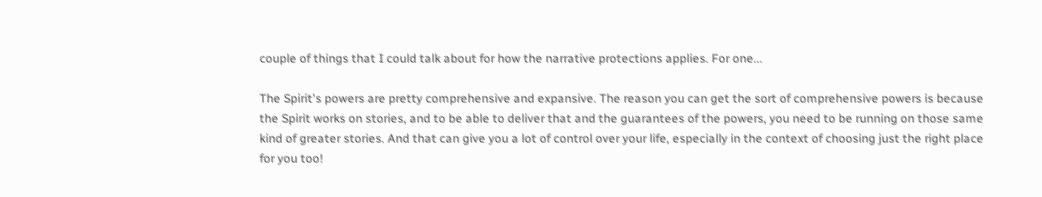couple of things that I could talk about for how the narrative protections applies. For one...

The Spirit's powers are pretty comprehensive and expansive. The reason you can get the sort of comprehensive powers is because the Spirit works on stories, and to be able to deliver that and the guarantees of the powers, you need to be running on those same kind of greater stories. And that can give you a lot of control over your life, especially in the context of choosing just the right place for you too!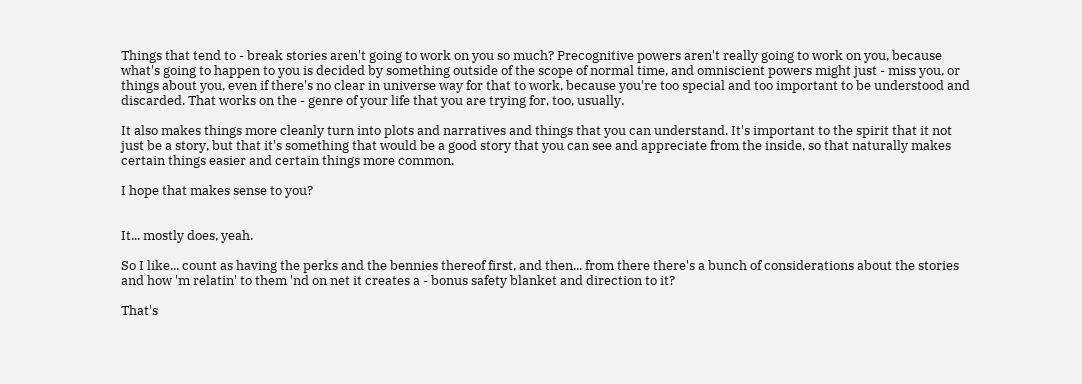Things that tend to - break stories aren't going to work on you so much? Precognitive powers aren't really going to work on you, because what's going to happen to you is decided by something outside of the scope of normal time, and omniscient powers might just - miss you, or things about you, even if there's no clear in universe way for that to work, because you're too special and too important to be understood and discarded. That works on the - genre of your life that you are trying for, too, usually.

It also makes things more cleanly turn into plots and narratives and things that you can understand. It's important to the spirit that it not just be a story, but that it's something that would be a good story that you can see and appreciate from the inside, so that naturally makes certain things easier and certain things more common.

I hope that makes sense to you?


It... mostly does, yeah.

So I like... count as having the perks and the bennies thereof first, and then... from there there's a bunch of considerations about the stories and how 'm relatin' to them 'nd on net it creates a - bonus safety blanket and direction to it?

That's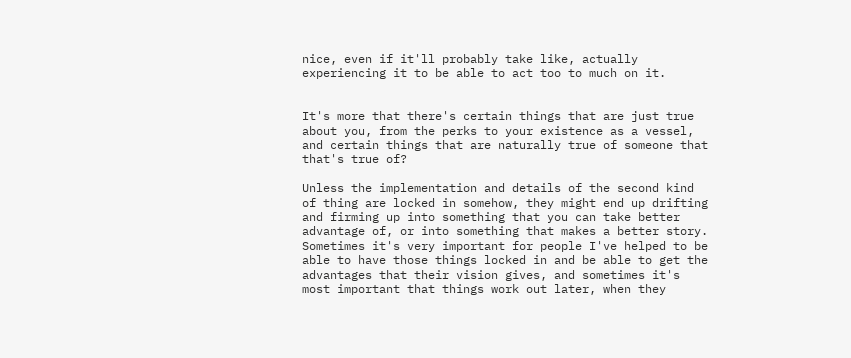nice, even if it'll probably take like, actually experiencing it to be able to act too to much on it.


It's more that there's certain things that are just true about you, from the perks to your existence as a vessel, and certain things that are naturally true of someone that that's true of?

Unless the implementation and details of the second kind of thing are locked in somehow, they might end up drifting and firming up into something that you can take better advantage of, or into something that makes a better story. Sometimes it's very important for people I've helped to be able to have those things locked in and be able to get the advantages that their vision gives, and sometimes it's most important that things work out later, when they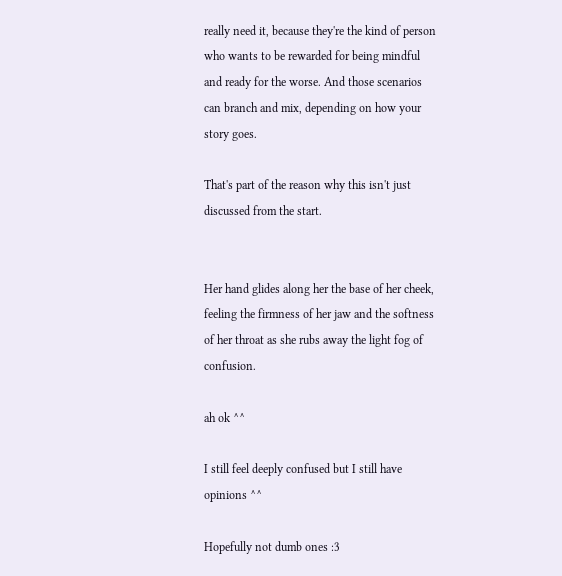really need it, because they're the kind of person who wants to be rewarded for being mindful and ready for the worse. And those scenarios can branch and mix, depending on how your story goes.

That's part of the reason why this isn't just discussed from the start.


Her hand glides along her the base of her cheek, feeling the firmness of her jaw and the softness of her throat as she rubs away the light fog of confusion.

ah ok ^^

I still feel deeply confused but I still have opinions ^^

Hopefully not dumb ones :3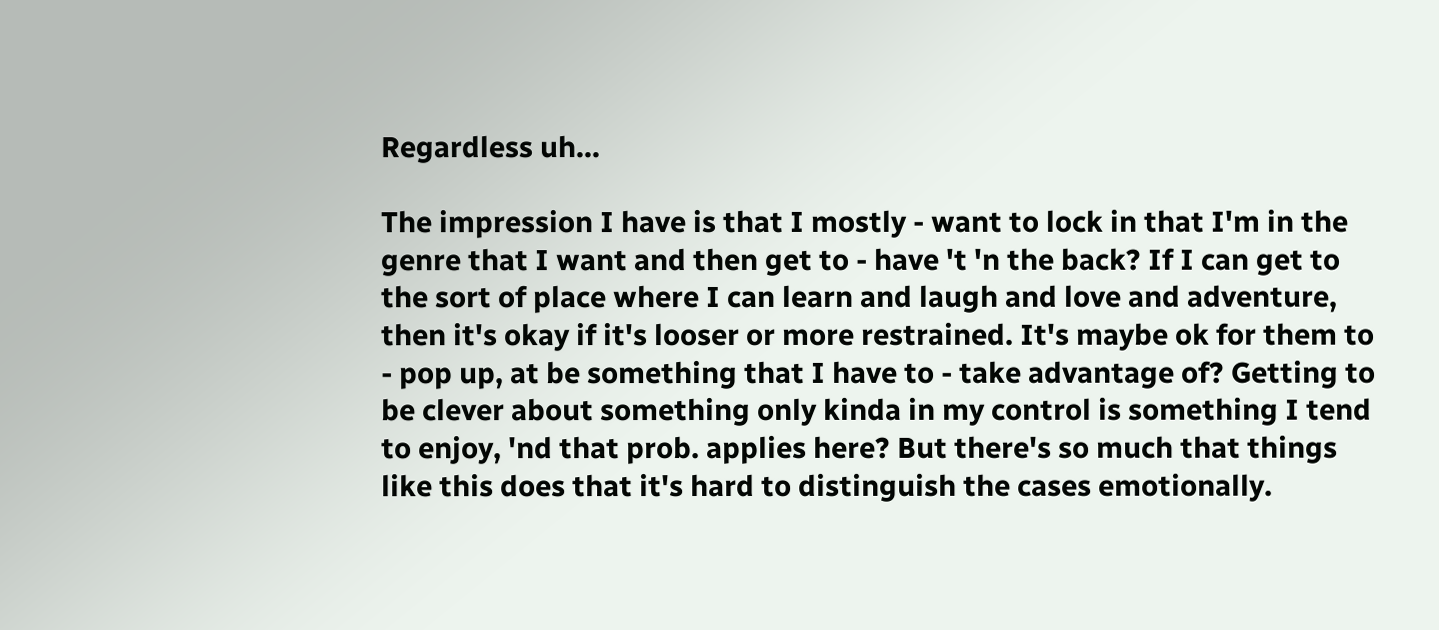Regardless uh...

The impression I have is that I mostly - want to lock in that I'm in the genre that I want and then get to - have 't 'n the back? If I can get to the sort of place where I can learn and laugh and love and adventure, then it's okay if it's looser or more restrained. It's maybe ok for them to - pop up, at be something that I have to - take advantage of? Getting to be clever about something only kinda in my control is something I tend to enjoy, 'nd that prob. applies here? But there's so much that things like this does that it's hard to distinguish the cases emotionally.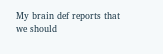My brain def reports that we should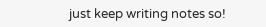just keep writing notes so!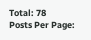Total: 78
Posts Per Page: